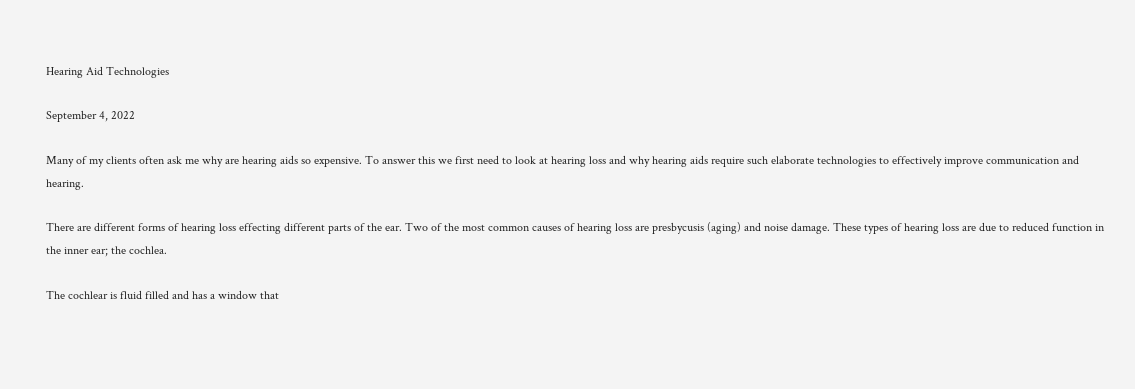Hearing Aid Technologies

September 4, 2022

Many of my clients often ask me why are hearing aids so expensive. To answer this we first need to look at hearing loss and why hearing aids require such elaborate technologies to effectively improve communication and hearing.

There are different forms of hearing loss effecting different parts of the ear. Two of the most common causes of hearing loss are presbycusis (aging) and noise damage. These types of hearing loss are due to reduced function in the inner ear; the cochlea.

The cochlear is fluid filled and has a window that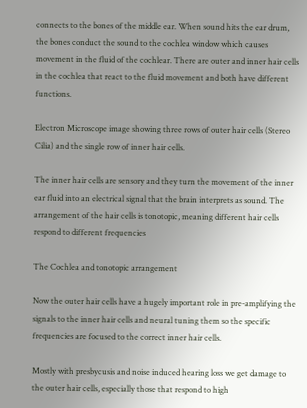connects to the bones of the middle ear. When sound hits the ear drum, the bones conduct the sound to the cochlea window which causes movement in the fluid of the cochlear. There are outer and inner hair cells in the cochlea that react to the fluid movement and both have different functions.

Electron Microscope image showing three rows of outer hair cells (Stereo Cilia) and the single row of inner hair cells.

The inner hair cells are sensory and they turn the movement of the inner ear fluid into an electrical signal that the brain interprets as sound. The arrangement of the hair cells is tonotopic, meaning different hair cells respond to different frequencies

The Cochlea and tonotopic arrangement

Now the outer hair cells have a hugely important role in pre-amplifying the signals to the inner hair cells and neural tuning them so the specific frequencies are focused to the correct inner hair cells.

Mostly with presbycusis and noise induced hearing loss we get damage to the outer hair cells, especially those that respond to high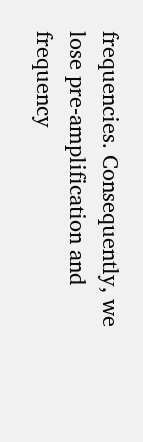frequencies. Consequently, we lose pre-amplification and frequency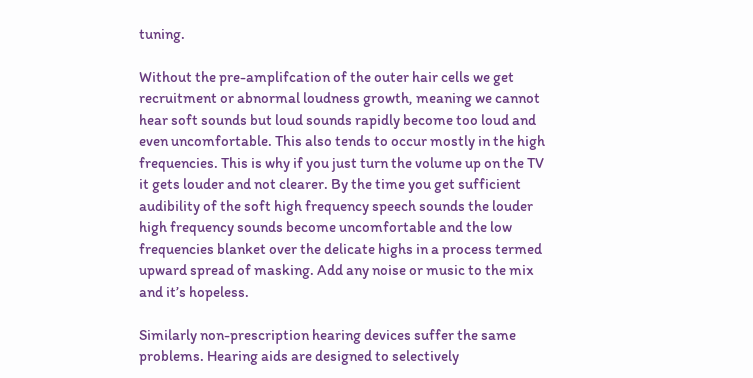tuning.

Without the pre-amplifcation of the outer hair cells we get recruitment or abnormal loudness growth, meaning we cannot hear soft sounds but loud sounds rapidly become too loud and even uncomfortable. This also tends to occur mostly in the high frequencies. This is why if you just turn the volume up on the TV it gets louder and not clearer. By the time you get sufficient audibility of the soft high frequency speech sounds the louder high frequency sounds become uncomfortable and the low frequencies blanket over the delicate highs in a process termed upward spread of masking. Add any noise or music to the mix and it’s hopeless.

Similarly non-prescription hearing devices suffer the same problems. Hearing aids are designed to selectively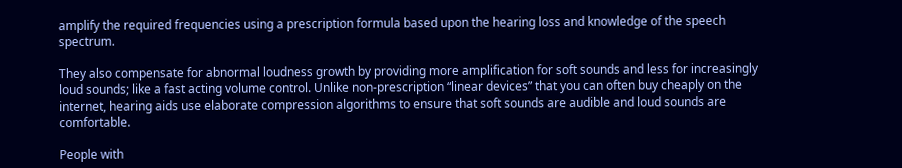amplify the required frequencies using a prescription formula based upon the hearing loss and knowledge of the speech spectrum.

They also compensate for abnormal loudness growth by providing more amplification for soft sounds and less for increasingly loud sounds; like a fast acting volume control. Unlike non-prescription “linear devices” that you can often buy cheaply on the internet, hearing aids use elaborate compression algorithms to ensure that soft sounds are audible and loud sounds are comfortable.

People with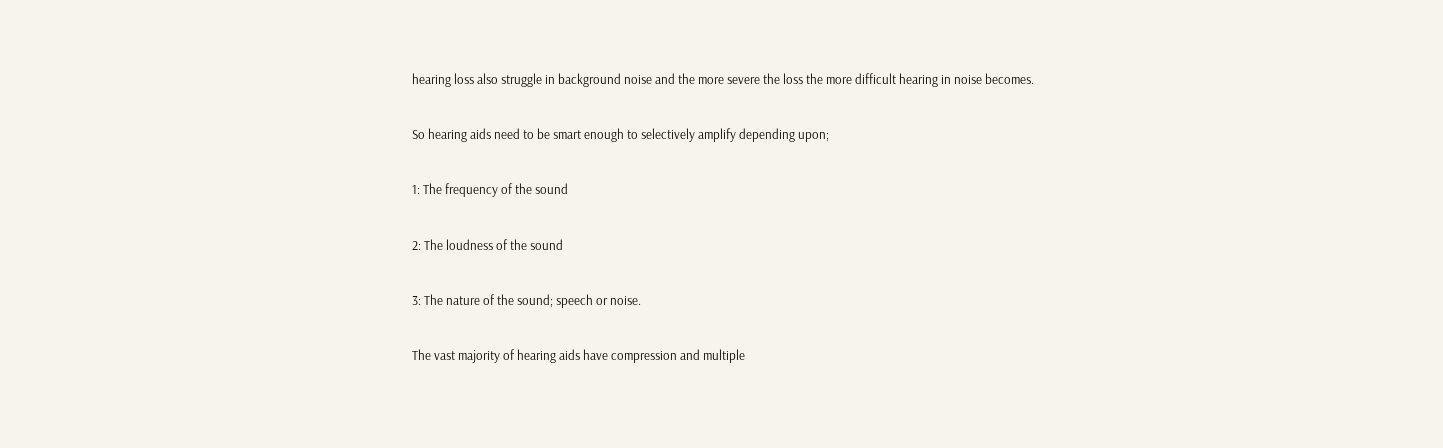hearing loss also struggle in background noise and the more severe the loss the more difficult hearing in noise becomes.

So hearing aids need to be smart enough to selectively amplify depending upon;

1: The frequency of the sound

2: The loudness of the sound

3: The nature of the sound; speech or noise.

The vast majority of hearing aids have compression and multiple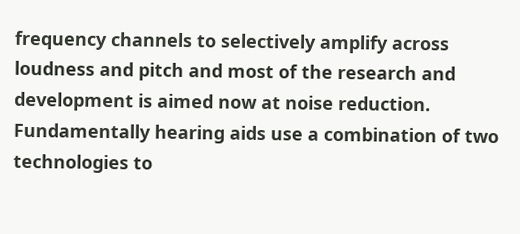frequency channels to selectively amplify across loudness and pitch and most of the research and development is aimed now at noise reduction. Fundamentally hearing aids use a combination of two technologies to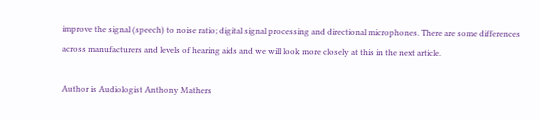improve the signal (speech) to noise ratio; digital signal processing and directional microphones. There are some differences across manufacturers and levels of hearing aids and we will look more closely at this in the next article.

Author is Audiologist Anthony Mathers